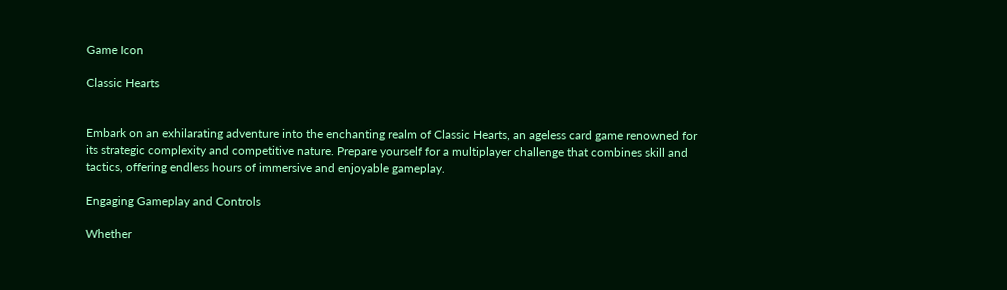Game Icon

Classic Hearts


Embark on an exhilarating adventure into the enchanting realm of Classic Hearts, an ageless card game renowned for its strategic complexity and competitive nature. Prepare yourself for a multiplayer challenge that combines skill and tactics, offering endless hours of immersive and enjoyable gameplay.

Engaging Gameplay and Controls

Whether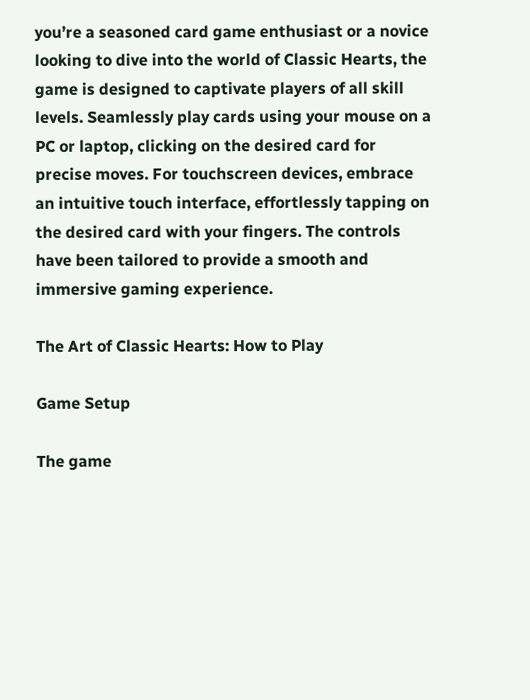you’re a seasoned card game enthusiast or a novice looking to dive into the world of Classic Hearts, the game is designed to captivate players of all skill levels. Seamlessly play cards using your mouse on a PC or laptop, clicking on the desired card for precise moves. For touchscreen devices, embrace an intuitive touch interface, effortlessly tapping on the desired card with your fingers. The controls have been tailored to provide a smooth and immersive gaming experience.

The Art of Classic Hearts: How to Play

Game Setup

The game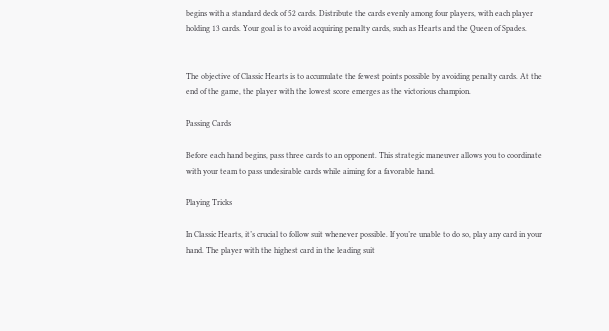begins with a standard deck of 52 cards. Distribute the cards evenly among four players, with each player holding 13 cards. Your goal is to avoid acquiring penalty cards, such as Hearts and the Queen of Spades.


The objective of Classic Hearts is to accumulate the fewest points possible by avoiding penalty cards. At the end of the game, the player with the lowest score emerges as the victorious champion.

Passing Cards

Before each hand begins, pass three cards to an opponent. This strategic maneuver allows you to coordinate with your team to pass undesirable cards while aiming for a favorable hand.

Playing Tricks

In Classic Hearts, it’s crucial to follow suit whenever possible. If you’re unable to do so, play any card in your hand. The player with the highest card in the leading suit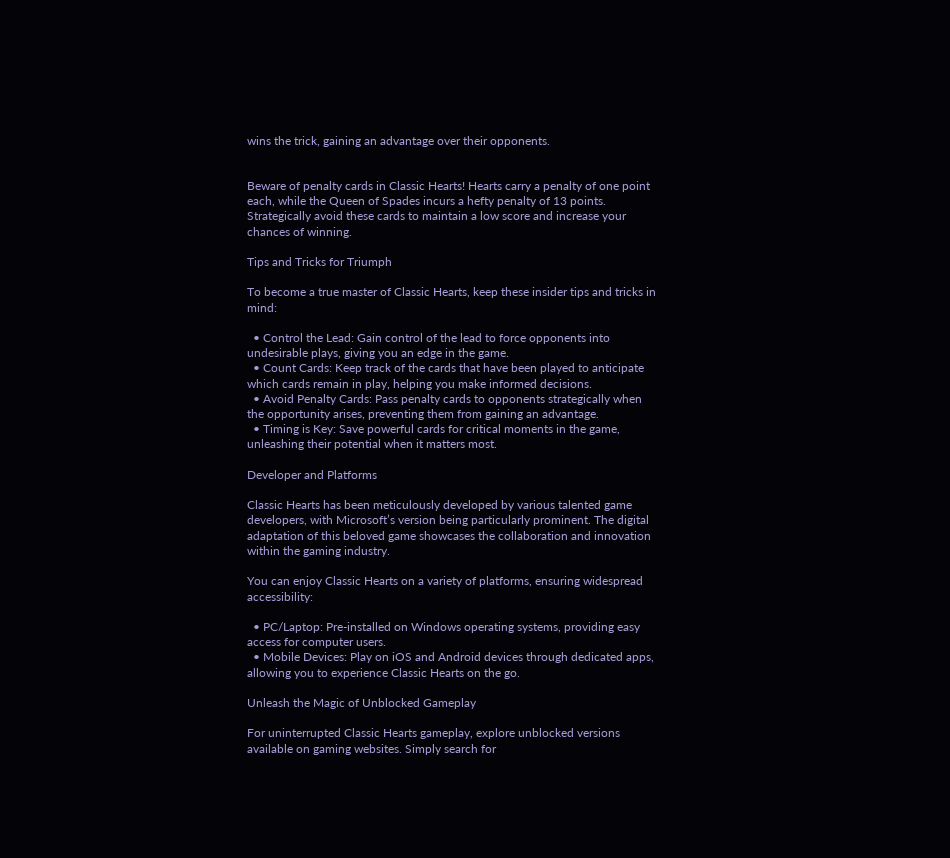wins the trick, gaining an advantage over their opponents.


Beware of penalty cards in Classic Hearts! Hearts carry a penalty of one point each, while the Queen of Spades incurs a hefty penalty of 13 points. Strategically avoid these cards to maintain a low score and increase your chances of winning.

Tips and Tricks for Triumph

To become a true master of Classic Hearts, keep these insider tips and tricks in mind:

  • Control the Lead: Gain control of the lead to force opponents into undesirable plays, giving you an edge in the game.
  • Count Cards: Keep track of the cards that have been played to anticipate which cards remain in play, helping you make informed decisions.
  • Avoid Penalty Cards: Pass penalty cards to opponents strategically when the opportunity arises, preventing them from gaining an advantage.
  • Timing is Key: Save powerful cards for critical moments in the game, unleashing their potential when it matters most.

Developer and Platforms

Classic Hearts has been meticulously developed by various talented game developers, with Microsoft’s version being particularly prominent. The digital adaptation of this beloved game showcases the collaboration and innovation within the gaming industry.

You can enjoy Classic Hearts on a variety of platforms, ensuring widespread accessibility:

  • PC/Laptop: Pre-installed on Windows operating systems, providing easy access for computer users.
  • Mobile Devices: Play on iOS and Android devices through dedicated apps, allowing you to experience Classic Hearts on the go.

Unleash the Magic of Unblocked Gameplay

For uninterrupted Classic Hearts gameplay, explore unblocked versions available on gaming websites. Simply search for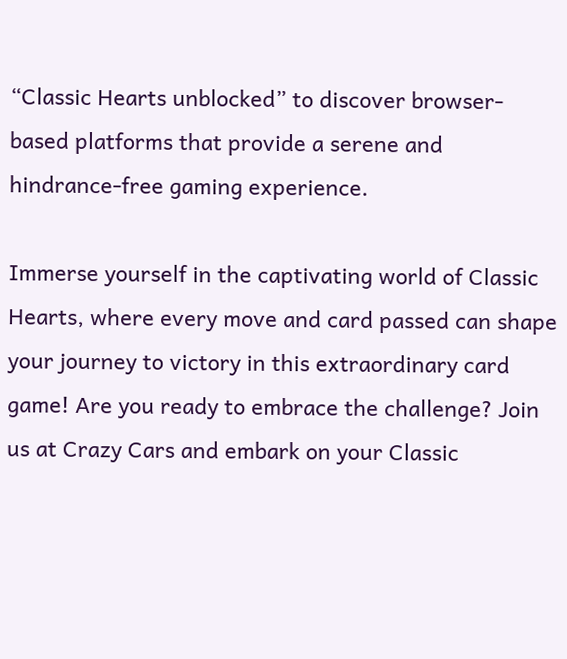“Classic Hearts unblocked” to discover browser-based platforms that provide a serene and hindrance-free gaming experience.

Immerse yourself in the captivating world of Classic Hearts, where every move and card passed can shape your journey to victory in this extraordinary card game! Are you ready to embrace the challenge? Join us at Crazy Cars and embark on your Classic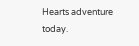Hearts adventure today.